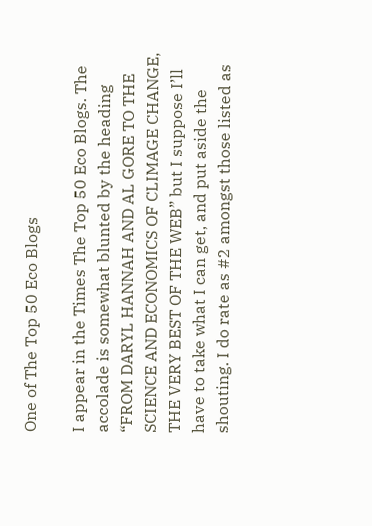One of The Top 50 Eco Blogs

I appear in the Times The Top 50 Eco Blogs. The accolade is somewhat blunted by the heading “FROM DARYL HANNAH AND AL GORE TO THE SCIENCE AND ECONOMICS OF CLIMAGE CHANGE, THE VERY BEST OF THE WEB” but I suppose I’ll have to take what I can get, and put aside the shouting. I do rate as #2 amongst those listed as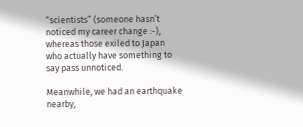“scientists” (someone hasn’t noticed my career change :-), whereas those exiled to Japan who actually have something to say pass unnoticed.

Meanwhile, we had an earthquake nearby,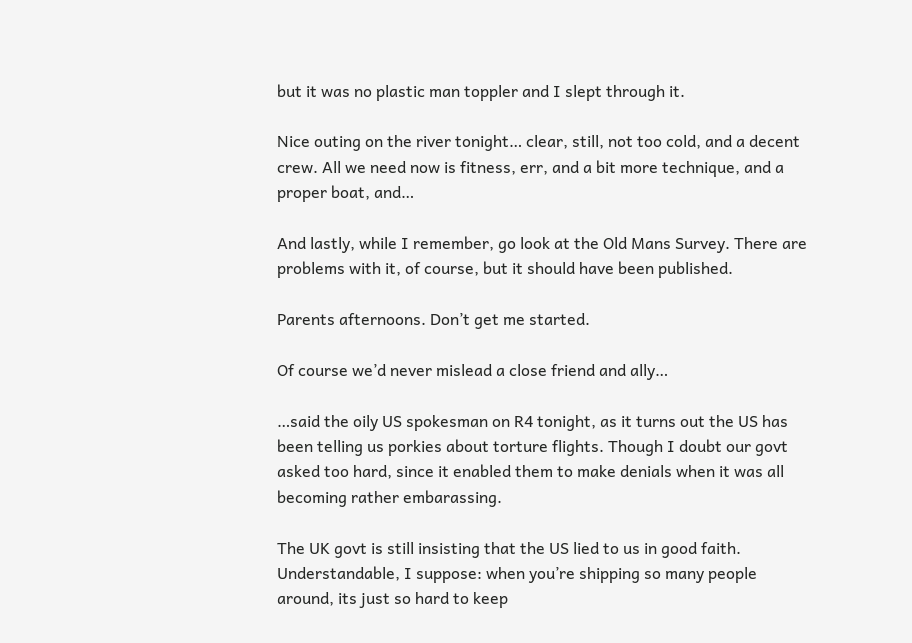but it was no plastic man toppler and I slept through it.

Nice outing on the river tonight… clear, still, not too cold, and a decent crew. All we need now is fitness, err, and a bit more technique, and a proper boat, and…

And lastly, while I remember, go look at the Old Mans Survey. There are problems with it, of course, but it should have been published.

Parents afternoons. Don’t get me started.

Of course we’d never mislead a close friend and ally…

…said the oily US spokesman on R4 tonight, as it turns out the US has been telling us porkies about torture flights. Though I doubt our govt asked too hard, since it enabled them to make denials when it was all becoming rather embarassing.

The UK govt is still insisting that the US lied to us in good faith. Understandable, I suppose: when you’re shipping so many people around, its just so hard to keep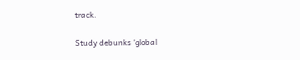track.

Study debunks ‘global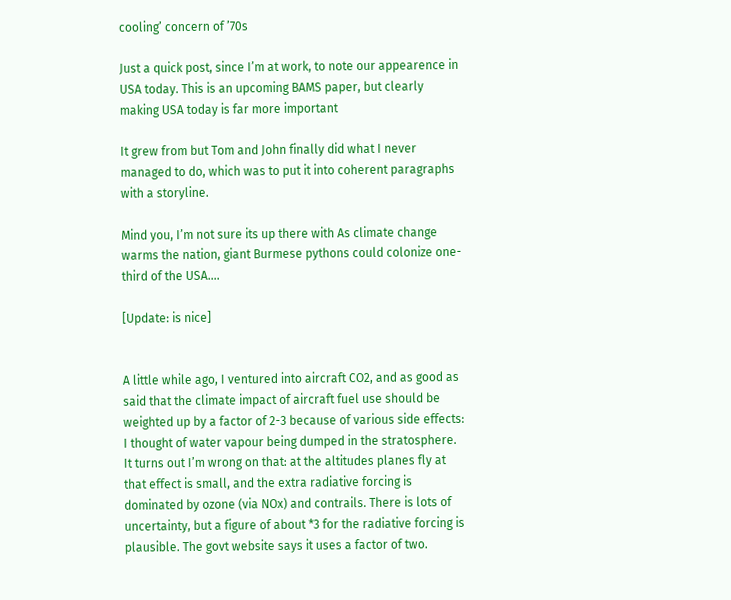cooling’ concern of ’70s

Just a quick post, since I’m at work, to note our appearence in USA today. This is an upcoming BAMS paper, but clearly making USA today is far more important

It grew from but Tom and John finally did what I never managed to do, which was to put it into coherent paragraphs with a storyline.

Mind you, I’m not sure its up there with As climate change warms the nation, giant Burmese pythons could colonize one-third of the USA….

[Update: is nice]


A little while ago, I ventured into aircraft CO2, and as good as said that the climate impact of aircraft fuel use should be weighted up by a factor of 2-3 because of various side effects: I thought of water vapour being dumped in the stratosphere. It turns out I’m wrong on that: at the altitudes planes fly at that effect is small, and the extra radiative forcing is dominated by ozone (via NOx) and contrails. There is lots of uncertainty, but a figure of about *3 for the radiative forcing is plausible. The govt website says it uses a factor of two.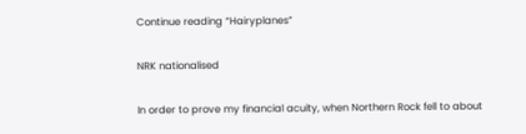Continue reading “Hairyplanes”

NRK nationalised

In order to prove my financial acuity, when Northern Rock fell to about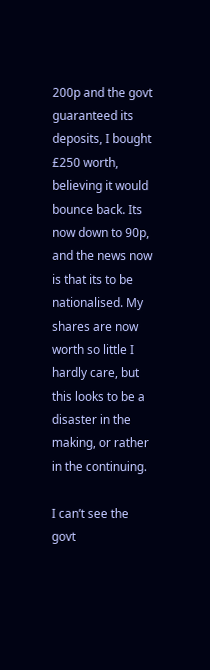200p and the govt guaranteed its deposits, I bought £250 worth, believing it would bounce back. Its now down to 90p, and the news now is that its to be nationalised. My shares are now worth so little I hardly care, but this looks to be a disaster in the making, or rather in the continuing.

I can’t see the govt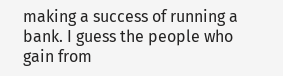making a success of running a bank. I guess the people who gain from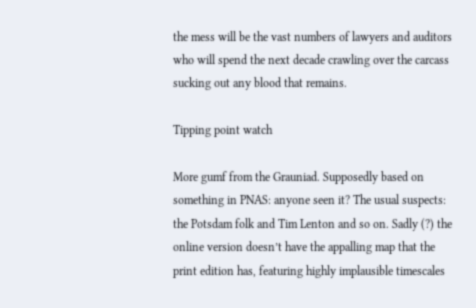the mess will be the vast numbers of lawyers and auditors who will spend the next decade crawling over the carcass sucking out any blood that remains.

Tipping point watch

More gumf from the Grauniad. Supposedly based on something in PNAS: anyone seen it? The usual suspects: the Potsdam folk and Tim Lenton and so on. Sadly (?) the online version doesn’t have the appalling map that the print edition has, featuring highly implausible timescales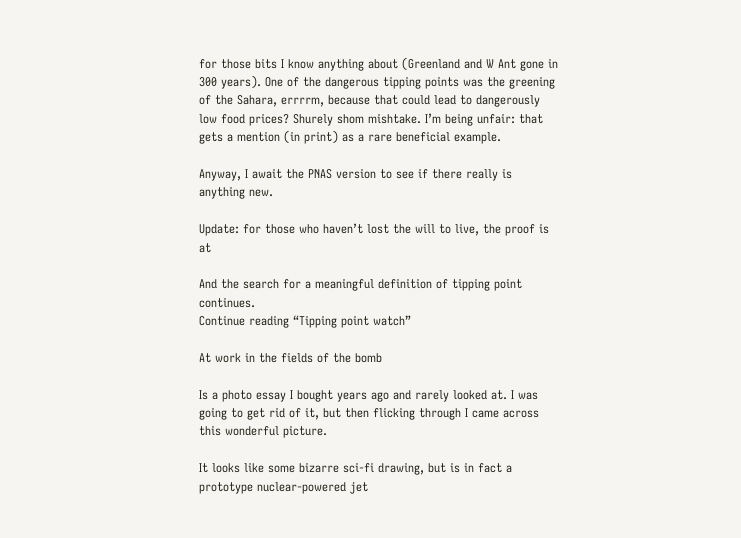for those bits I know anything about (Greenland and W Ant gone in 300 years). One of the dangerous tipping points was the greening of the Sahara, errrrm, because that could lead to dangerously low food prices? Shurely shom mishtake. I’m being unfair: that gets a mention (in print) as a rare beneficial example.

Anyway, I await the PNAS version to see if there really is anything new.

Update: for those who haven’t lost the will to live, the proof is at

And the search for a meaningful definition of tipping point continues.
Continue reading “Tipping point watch”

At work in the fields of the bomb

Is a photo essay I bought years ago and rarely looked at. I was going to get rid of it, but then flicking through I came across this wonderful picture.

It looks like some bizarre sci-fi drawing, but is in fact a prototype nuclear-powered jet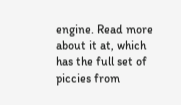engine. Read more about it at, which has the full set of piccies from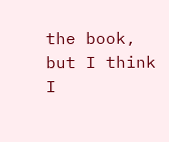the book, but I think I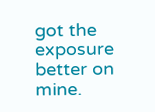got the exposure better on mine.